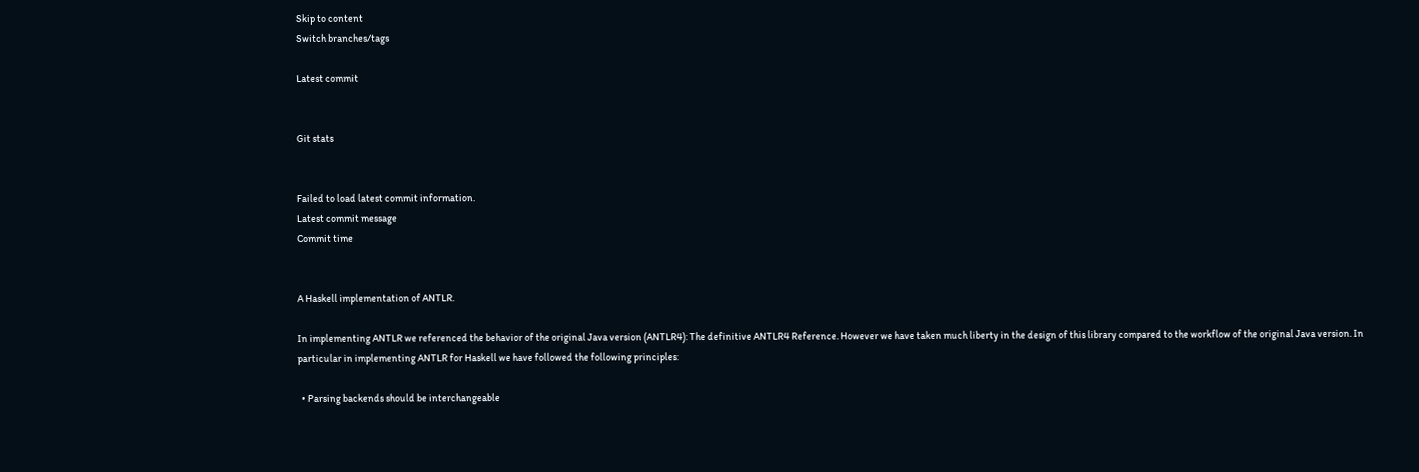Skip to content
Switch branches/tags

Latest commit


Git stats


Failed to load latest commit information.
Latest commit message
Commit time


A Haskell implementation of ANTLR.

In implementing ANTLR we referenced the behavior of the original Java version (ANTLR4): The definitive ANTLR4 Reference. However we have taken much liberty in the design of this library compared to the workflow of the original Java version. In particular in implementing ANTLR for Haskell we have followed the following principles:

  • Parsing backends should be interchangeable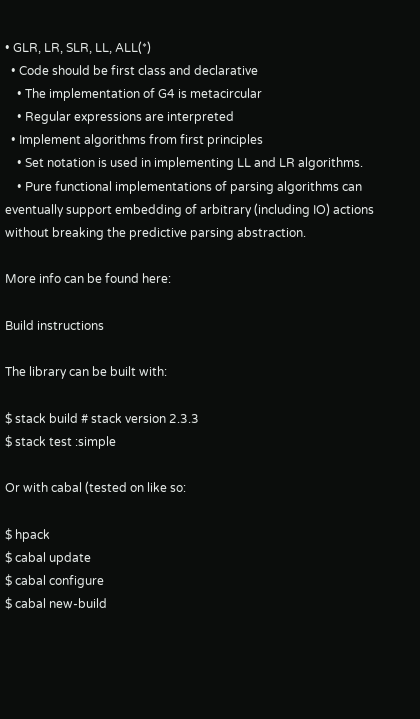• GLR, LR, SLR, LL, ALL(*)
  • Code should be first class and declarative
    • The implementation of G4 is metacircular
    • Regular expressions are interpreted
  • Implement algorithms from first principles
    • Set notation is used in implementing LL and LR algorithms.
    • Pure functional implementations of parsing algorithms can eventually support embedding of arbitrary (including IO) actions without breaking the predictive parsing abstraction.

More info can be found here:

Build instructions

The library can be built with:

$ stack build # stack version 2.3.3
$ stack test :simple

Or with cabal (tested on like so:

$ hpack
$ cabal update
$ cabal configure
$ cabal new-build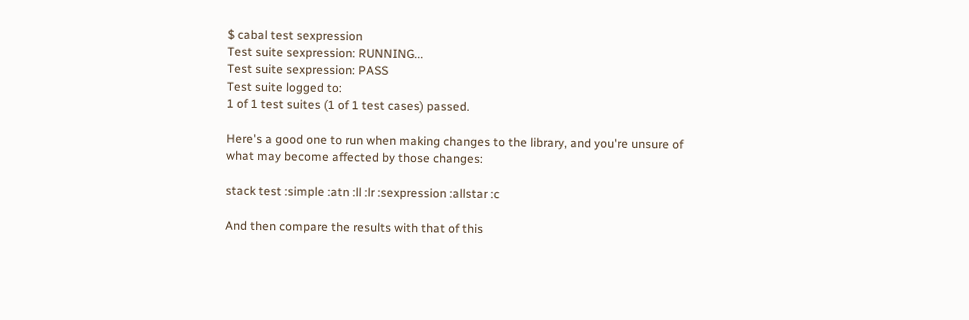$ cabal test sexpression
Test suite sexpression: RUNNING...
Test suite sexpression: PASS
Test suite logged to:
1 of 1 test suites (1 of 1 test cases) passed.

Here's a good one to run when making changes to the library, and you're unsure of what may become affected by those changes:

stack test :simple :atn :ll :lr :sexpression :allstar :c

And then compare the results with that of this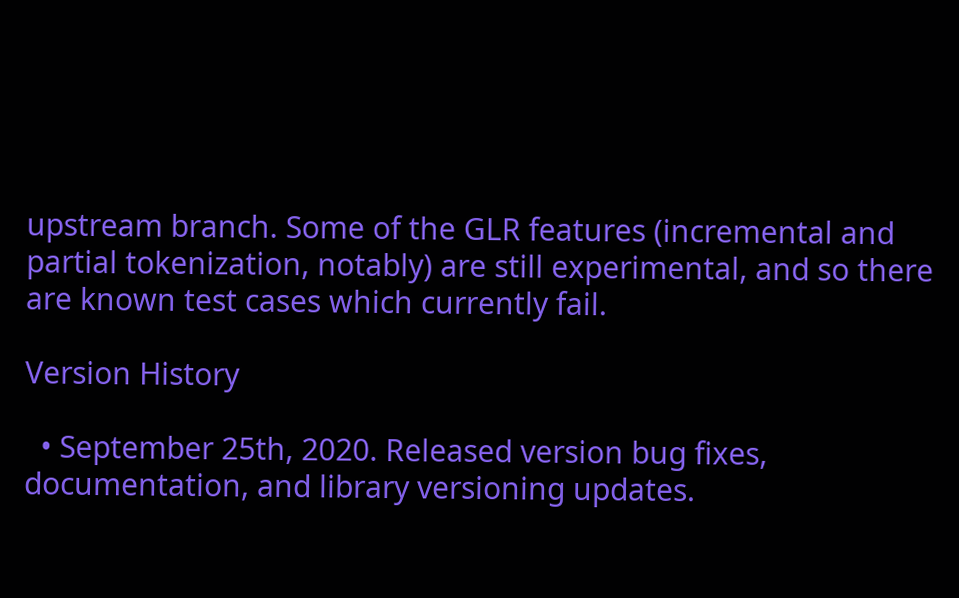upstream branch. Some of the GLR features (incremental and partial tokenization, notably) are still experimental, and so there are known test cases which currently fail.

Version History

  • September 25th, 2020. Released version bug fixes, documentation, and library versioning updates.